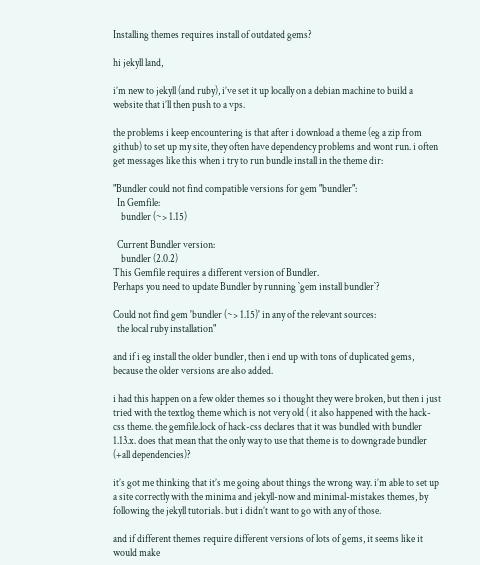Installing themes requires install of outdated gems?

hi jekyll land,

i’m new to jekyll (and ruby), i’ve set it up locally on a debian machine to build a website that i’ll then push to a vps.

the problems i keep encountering is that after i download a theme (eg a zip from github) to set up my site, they often have dependency problems and wont run. i often get messages like this when i try to run bundle install in the theme dir:

"Bundler could not find compatible versions for gem "bundler":
  In Gemfile:
    bundler (~> 1.15)

  Current Bundler version:
    bundler (2.0.2)
This Gemfile requires a different version of Bundler.
Perhaps you need to update Bundler by running `gem install bundler`?

Could not find gem 'bundler (~> 1.15)' in any of the relevant sources:
  the local ruby installation"

and if i eg install the older bundler, then i end up with tons of duplicated gems, because the older versions are also added.

i had this happen on a few older themes so i thought they were broken, but then i just tried with the textlog theme which is not very old ( it also happened with the hack-css theme. the gemfile.lock of hack-css declares that it was bundled with bundler 1.13.x. does that mean that the only way to use that theme is to downgrade bundler (+all dependencies)?

it’s got me thinking that it’s me going about things the wrong way. i’m able to set up a site correctly with the minima and jekyll-now and minimal-mistakes themes, by following the jekyll tutorials. but i didn’t want to go with any of those.

and if different themes require different versions of lots of gems, it seems like it would make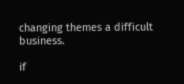changing themes a difficult business.

if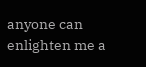anyone can enlighten me a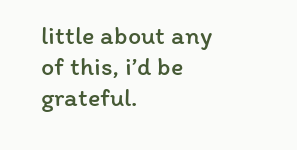little about any of this, i’d be grateful.